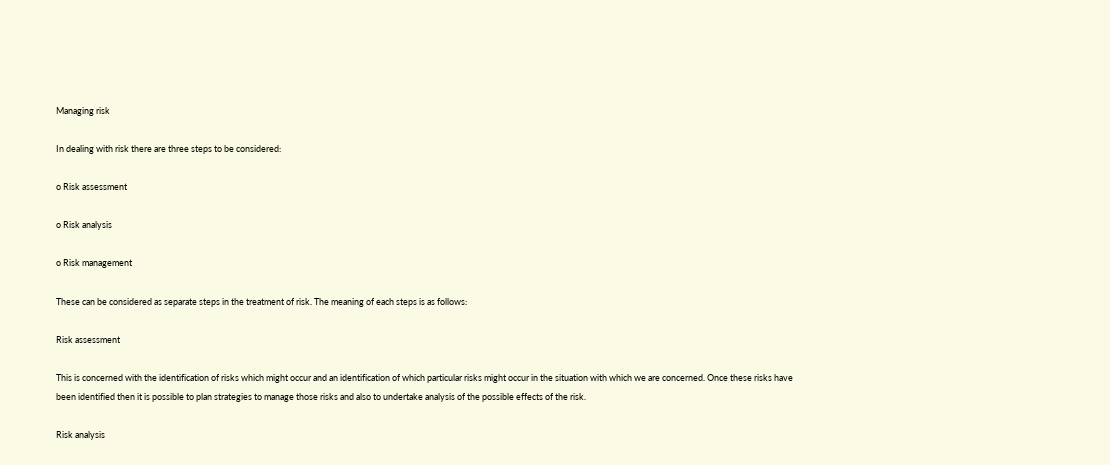Managing risk

In dealing with risk there are three steps to be considered:

o Risk assessment

o Risk analysis

o Risk management

These can be considered as separate steps in the treatment of risk. The meaning of each steps is as follows:

Risk assessment

This is concerned with the identification of risks which might occur and an identification of which particular risks might occur in the situation with which we are concerned. Once these risks have been identified then it is possible to plan strategies to manage those risks and also to undertake analysis of the possible effects of the risk.

Risk analysis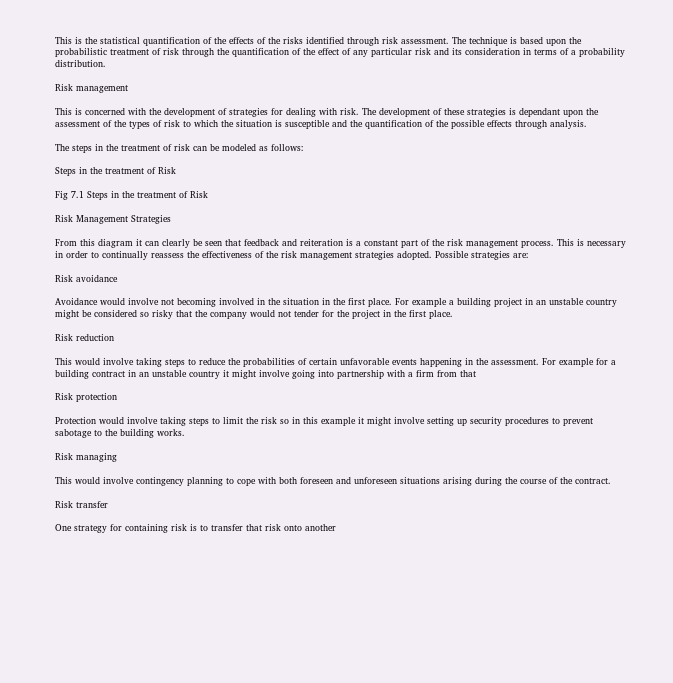This is the statistical quantification of the effects of the risks identified through risk assessment. The technique is based upon the probabilistic treatment of risk through the quantification of the effect of any particular risk and its consideration in terms of a probability distribution.

Risk management

This is concerned with the development of strategies for dealing with risk. The development of these strategies is dependant upon the assessment of the types of risk to which the situation is susceptible and the quantification of the possible effects through analysis.

The steps in the treatment of risk can be modeled as follows:

Steps in the treatment of Risk

Fig 7.1 Steps in the treatment of Risk

Risk Management Strategies

From this diagram it can clearly be seen that feedback and reiteration is a constant part of the risk management process. This is necessary in order to continually reassess the effectiveness of the risk management strategies adopted. Possible strategies are:

Risk avoidance

Avoidance would involve not becoming involved in the situation in the first place. For example a building project in an unstable country might be considered so risky that the company would not tender for the project in the first place.

Risk reduction

This would involve taking steps to reduce the probabilities of certain unfavorable events happening in the assessment. For example for a building contract in an unstable country it might involve going into partnership with a firm from that

Risk protection

Protection would involve taking steps to limit the risk so in this example it might involve setting up security procedures to prevent sabotage to the building works.

Risk managing

This would involve contingency planning to cope with both foreseen and unforeseen situations arising during the course of the contract.

Risk transfer

One strategy for containing risk is to transfer that risk onto another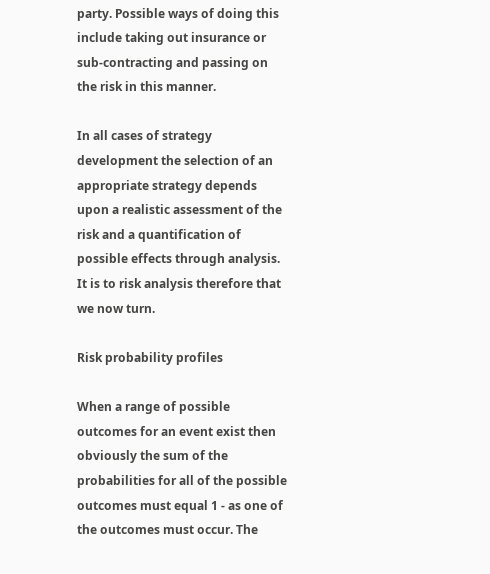party. Possible ways of doing this include taking out insurance or sub-contracting and passing on the risk in this manner.

In all cases of strategy development the selection of an appropriate strategy depends upon a realistic assessment of the risk and a quantification of possible effects through analysis. It is to risk analysis therefore that we now turn.

Risk probability profiles

When a range of possible outcomes for an event exist then obviously the sum of the probabilities for all of the possible outcomes must equal 1 - as one of the outcomes must occur. The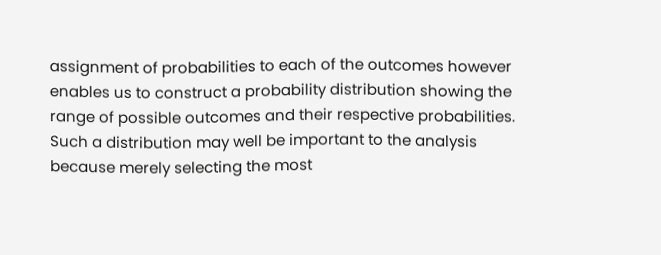assignment of probabilities to each of the outcomes however enables us to construct a probability distribution showing the range of possible outcomes and their respective probabilities. Such a distribution may well be important to the analysis because merely selecting the most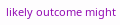likely outcome might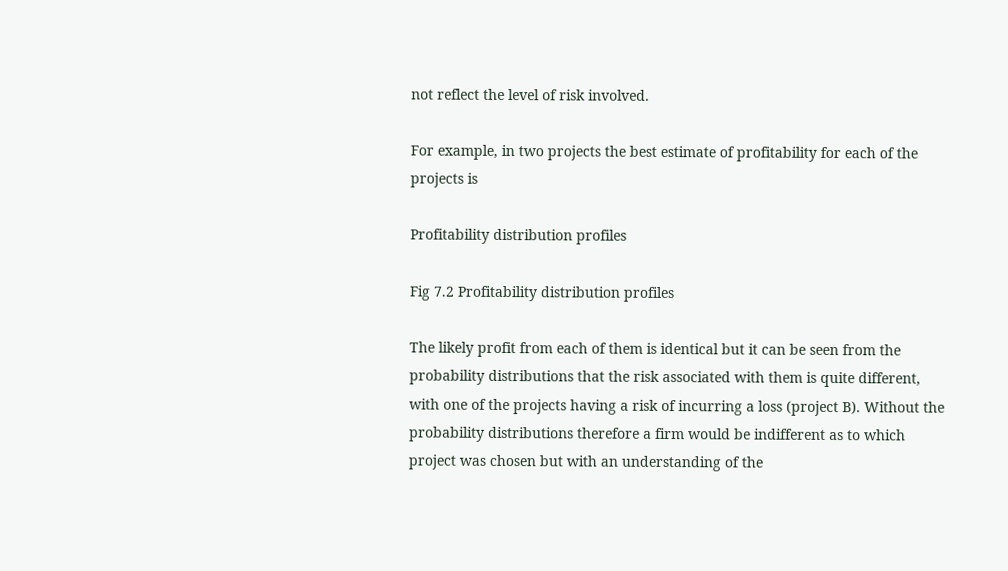not reflect the level of risk involved.

For example, in two projects the best estimate of profitability for each of the projects is

Profitability distribution profiles

Fig 7.2 Profitability distribution profiles

The likely profit from each of them is identical but it can be seen from the probability distributions that the risk associated with them is quite different, with one of the projects having a risk of incurring a loss (project B). Without the probability distributions therefore a firm would be indifferent as to which project was chosen but with an understanding of the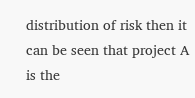distribution of risk then it can be seen that project A is the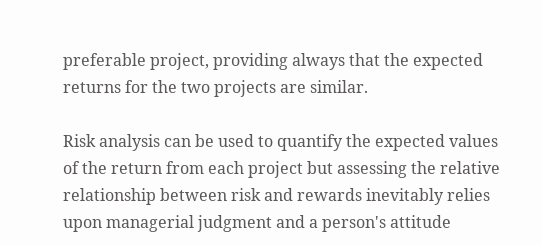preferable project, providing always that the expected returns for the two projects are similar.

Risk analysis can be used to quantify the expected values of the return from each project but assessing the relative relationship between risk and rewards inevitably relies upon managerial judgment and a person's attitude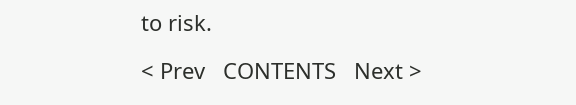to risk.

< Prev   CONTENTS   Next >